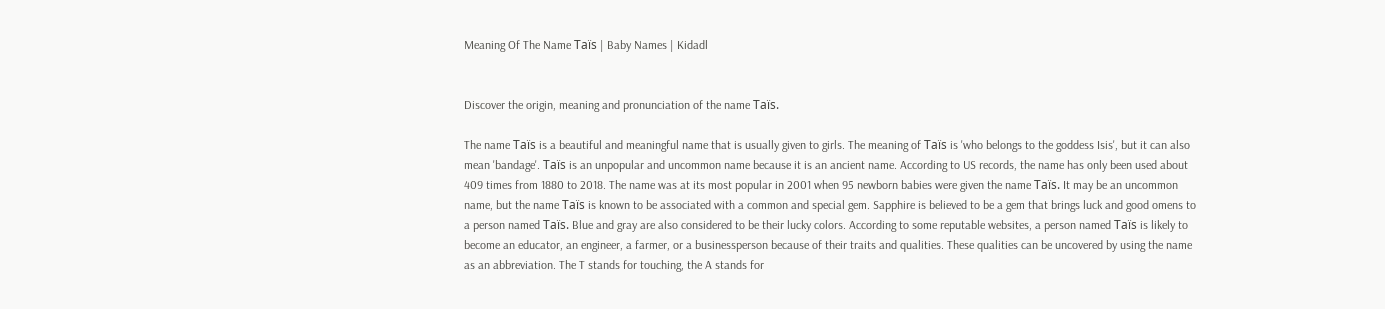Meaning Of The Name Taïs | Baby Names | Kidadl


Discover the origin, meaning and pronunciation of the name Taïs.

The name Taïs is a beautiful and meaningful name that is usually given to girls. The meaning of Taïs is 'who belongs to the goddess Isis', but it can also mean 'bandage'. Taïs is an unpopular and uncommon name because it is an ancient name. According to US records, the name has only been used about 409 times from 1880 to 2018. The name was at its most popular in 2001 when 95 newborn babies were given the name Taïs. It may be an uncommon name, but the name Taïs is known to be associated with a common and special gem. Sapphire is believed to be a gem that brings luck and good omens to a person named Taïs. Blue and gray are also considered to be their lucky colors. According to some reputable websites, a person named Taïs is likely to become an educator, an engineer, a farmer, or a businessperson because of their traits and qualities. These qualities can be uncovered by using the name as an abbreviation. The T stands for touching, the A stands for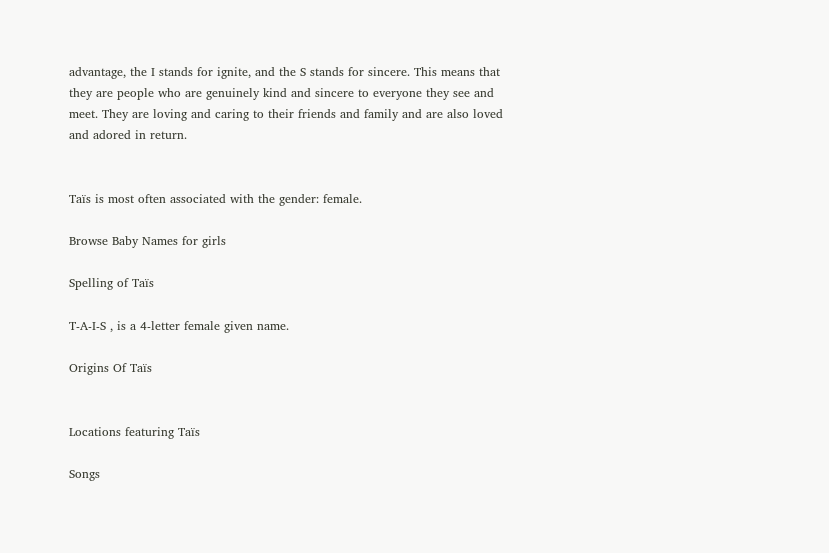advantage, the I stands for ignite, and the S stands for sincere. This means that they are people who are genuinely kind and sincere to everyone they see and meet. They are loving and caring to their friends and family and are also loved and adored in return.


Taïs is most often associated with the gender: female.

Browse Baby Names for girls

Spelling of Taïs

T-A-I-S , is a 4-letter female given name.

Origins Of Taïs


Locations featuring Taïs

Songs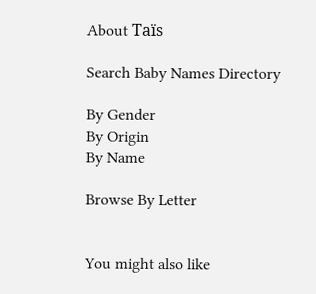About Taïs

Search Baby Names Directory

By Gender
By Origin
By Name

Browse By Letter


You might also like